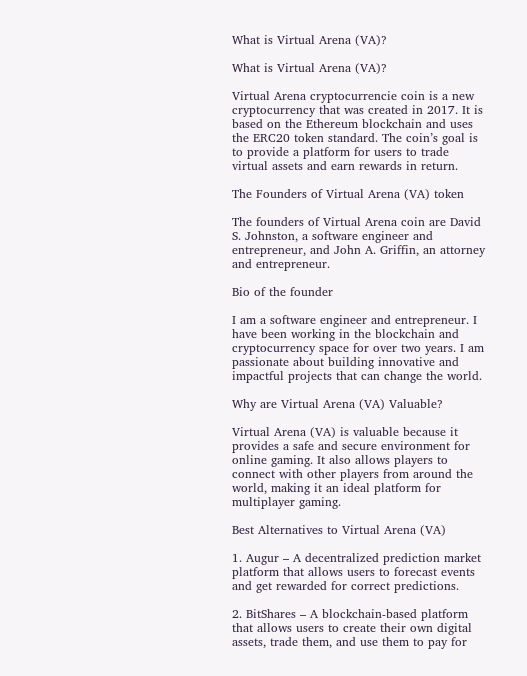What is Virtual Arena (VA)?

What is Virtual Arena (VA)?

Virtual Arena cryptocurrencie coin is a new cryptocurrency that was created in 2017. It is based on the Ethereum blockchain and uses the ERC20 token standard. The coin’s goal is to provide a platform for users to trade virtual assets and earn rewards in return.

The Founders of Virtual Arena (VA) token

The founders of Virtual Arena coin are David S. Johnston, a software engineer and entrepreneur, and John A. Griffin, an attorney and entrepreneur.

Bio of the founder

I am a software engineer and entrepreneur. I have been working in the blockchain and cryptocurrency space for over two years. I am passionate about building innovative and impactful projects that can change the world.

Why are Virtual Arena (VA) Valuable?

Virtual Arena (VA) is valuable because it provides a safe and secure environment for online gaming. It also allows players to connect with other players from around the world, making it an ideal platform for multiplayer gaming.

Best Alternatives to Virtual Arena (VA)

1. Augur – A decentralized prediction market platform that allows users to forecast events and get rewarded for correct predictions.

2. BitShares – A blockchain-based platform that allows users to create their own digital assets, trade them, and use them to pay for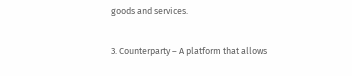goods and services.

3. Counterparty – A platform that allows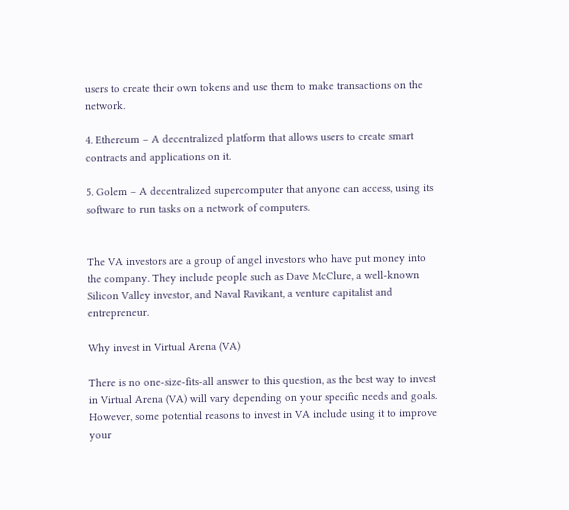users to create their own tokens and use them to make transactions on the network.

4. Ethereum – A decentralized platform that allows users to create smart contracts and applications on it.

5. Golem – A decentralized supercomputer that anyone can access, using its software to run tasks on a network of computers.


The VA investors are a group of angel investors who have put money into the company. They include people such as Dave McClure, a well-known Silicon Valley investor, and Naval Ravikant, a venture capitalist and entrepreneur.

Why invest in Virtual Arena (VA)

There is no one-size-fits-all answer to this question, as the best way to invest in Virtual Arena (VA) will vary depending on your specific needs and goals. However, some potential reasons to invest in VA include using it to improve your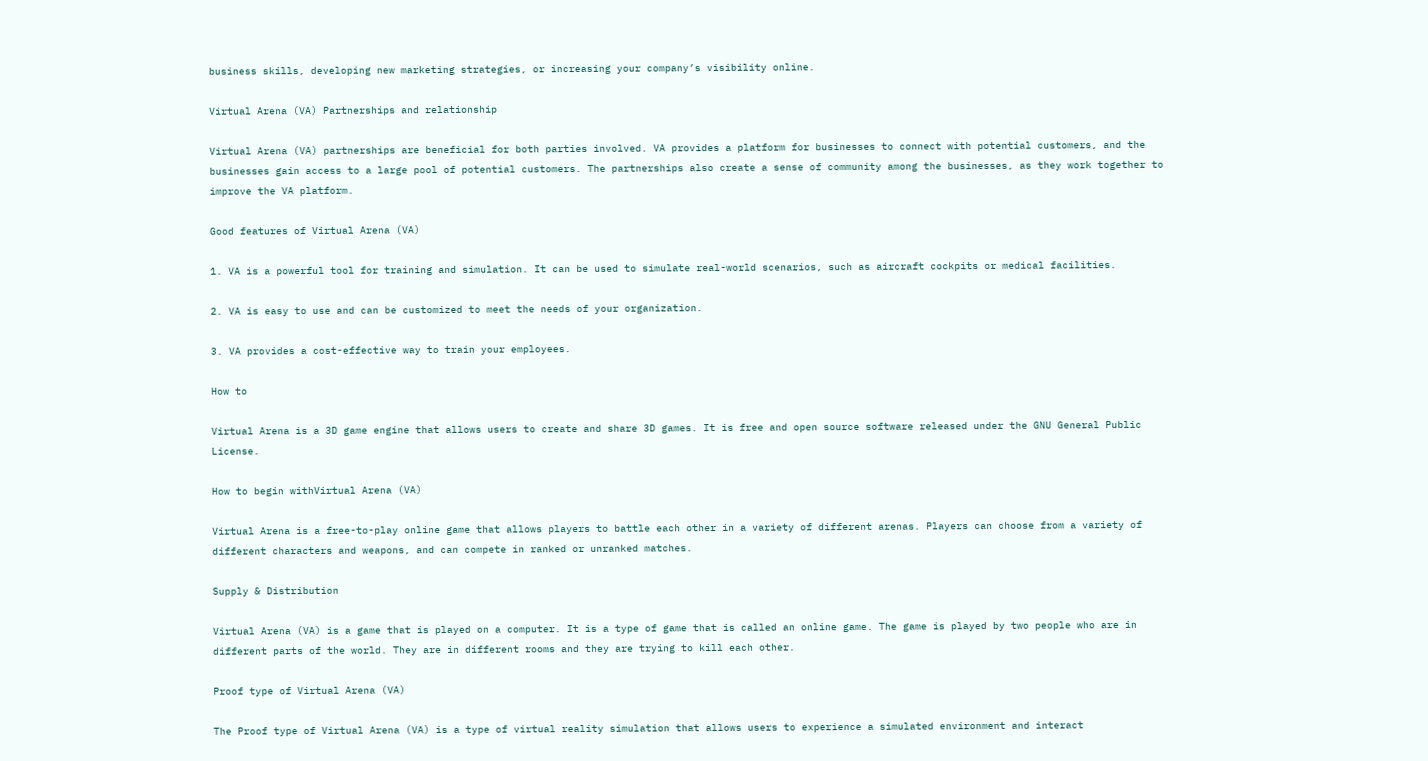business skills, developing new marketing strategies, or increasing your company’s visibility online.

Virtual Arena (VA) Partnerships and relationship

Virtual Arena (VA) partnerships are beneficial for both parties involved. VA provides a platform for businesses to connect with potential customers, and the businesses gain access to a large pool of potential customers. The partnerships also create a sense of community among the businesses, as they work together to improve the VA platform.

Good features of Virtual Arena (VA)

1. VA is a powerful tool for training and simulation. It can be used to simulate real-world scenarios, such as aircraft cockpits or medical facilities.

2. VA is easy to use and can be customized to meet the needs of your organization.

3. VA provides a cost-effective way to train your employees.

How to

Virtual Arena is a 3D game engine that allows users to create and share 3D games. It is free and open source software released under the GNU General Public License.

How to begin withVirtual Arena (VA)

Virtual Arena is a free-to-play online game that allows players to battle each other in a variety of different arenas. Players can choose from a variety of different characters and weapons, and can compete in ranked or unranked matches.

Supply & Distribution

Virtual Arena (VA) is a game that is played on a computer. It is a type of game that is called an online game. The game is played by two people who are in different parts of the world. They are in different rooms and they are trying to kill each other.

Proof type of Virtual Arena (VA)

The Proof type of Virtual Arena (VA) is a type of virtual reality simulation that allows users to experience a simulated environment and interact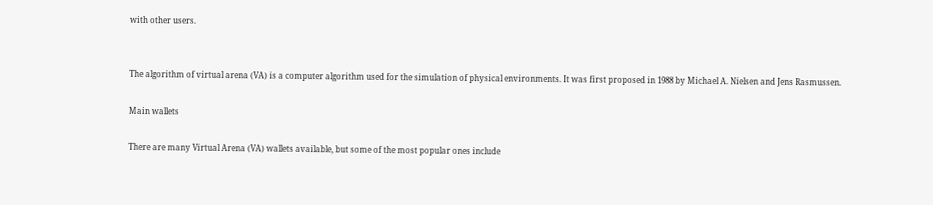with other users.


The algorithm of virtual arena (VA) is a computer algorithm used for the simulation of physical environments. It was first proposed in 1988 by Michael A. Nielsen and Jens Rasmussen.

Main wallets

There are many Virtual Arena (VA) wallets available, but some of the most popular ones include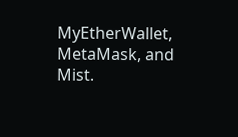MyEtherWallet, MetaMask, and Mist.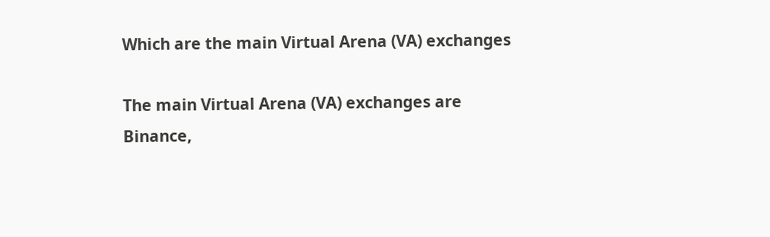Which are the main Virtual Arena (VA) exchanges

The main Virtual Arena (VA) exchanges are Binance,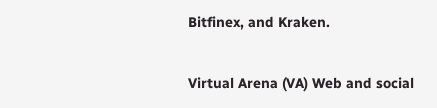Bitfinex, and Kraken.

Virtual Arena (VA) Web and social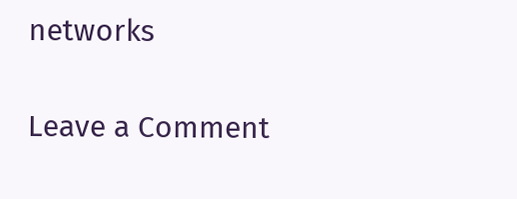networks

Leave a Comment